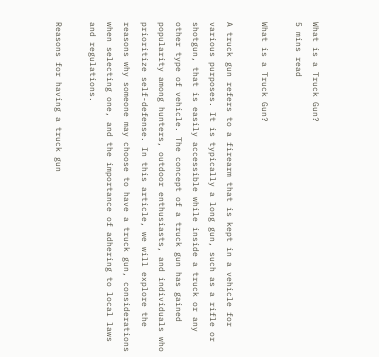What is a Truck Gun?
5 mins read

What is a Truck Gun?

A truck gun refers to a firearm that is kept in a vehicle for various purposes. It is typically a long gun, such as a rifle or shotgun, that is easily accessible while inside a truck or any other type of vehicle. The concept of a truck gun has gained popularity among hunters, outdoor enthusiasts, and individuals who prioritize self-defense. In this article, we will explore the reasons why someone may choose to have a truck gun, considerations when selecting one, and the importance of adhering to local laws and regulations.

Reasons for having a truck gun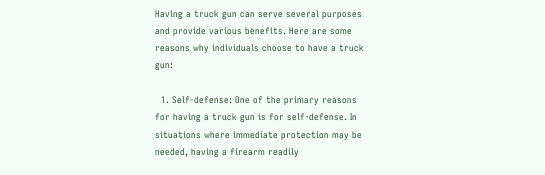Having a truck gun can serve several purposes and provide various benefits. Here are some reasons why individuals choose to have a truck gun:

  1. Self-defense: One of the primary reasons for having a truck gun is for self-defense. In situations where immediate protection may be needed, having a firearm readily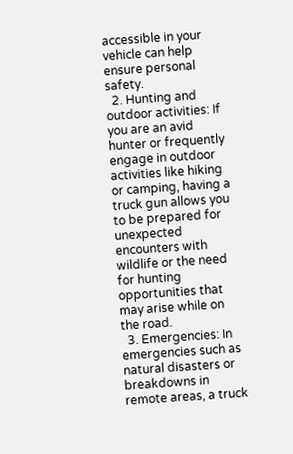accessible in your vehicle can help ensure personal safety.
  2. Hunting and outdoor activities: If you are an avid hunter or frequently engage in outdoor activities like hiking or camping, having a truck gun allows you to be prepared for unexpected encounters with wildlife or the need for hunting opportunities that may arise while on the road.
  3. Emergencies: In emergencies such as natural disasters or breakdowns in remote areas, a truck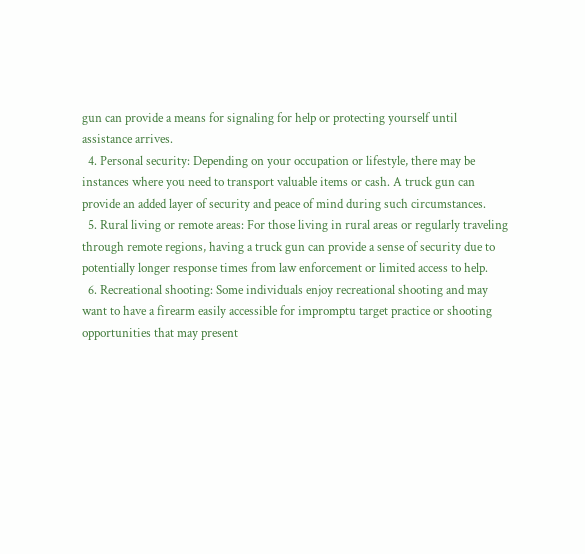gun can provide a means for signaling for help or protecting yourself until assistance arrives.
  4. Personal security: Depending on your occupation or lifestyle, there may be instances where you need to transport valuable items or cash. A truck gun can provide an added layer of security and peace of mind during such circumstances.
  5. Rural living or remote areas: For those living in rural areas or regularly traveling through remote regions, having a truck gun can provide a sense of security due to potentially longer response times from law enforcement or limited access to help.
  6. Recreational shooting: Some individuals enjoy recreational shooting and may want to have a firearm easily accessible for impromptu target practice or shooting opportunities that may present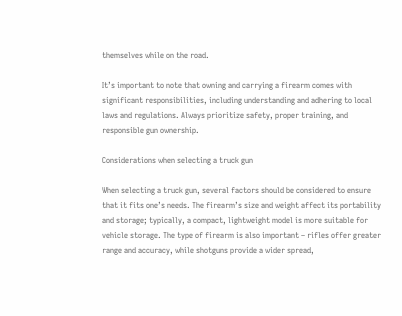themselves while on the road.

It’s important to note that owning and carrying a firearm comes with significant responsibilities, including understanding and adhering to local laws and regulations. Always prioritize safety, proper training, and responsible gun ownership.

Considerations when selecting a truck gun

When selecting a truck gun, several factors should be considered to ensure that it fits one’s needs. The firearm’s size and weight affect its portability and storage; typically, a compact, lightweight model is more suitable for vehicle storage. The type of firearm is also important – rifles offer greater range and accuracy, while shotguns provide a wider spread,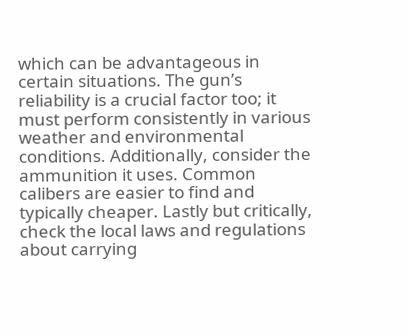which can be advantageous in certain situations. The gun’s reliability is a crucial factor too; it must perform consistently in various weather and environmental conditions. Additionally, consider the ammunition it uses. Common calibers are easier to find and typically cheaper. Lastly but critically, check the local laws and regulations about carrying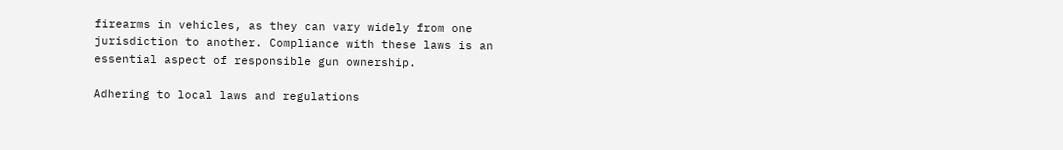firearms in vehicles, as they can vary widely from one jurisdiction to another. Compliance with these laws is an essential aspect of responsible gun ownership.

Adhering to local laws and regulations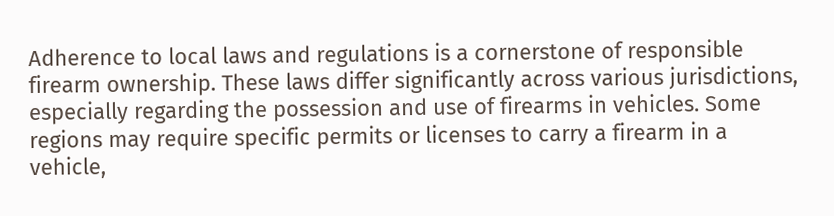Adherence to local laws and regulations is a cornerstone of responsible firearm ownership. These laws differ significantly across various jurisdictions, especially regarding the possession and use of firearms in vehicles. Some regions may require specific permits or licenses to carry a firearm in a vehicle,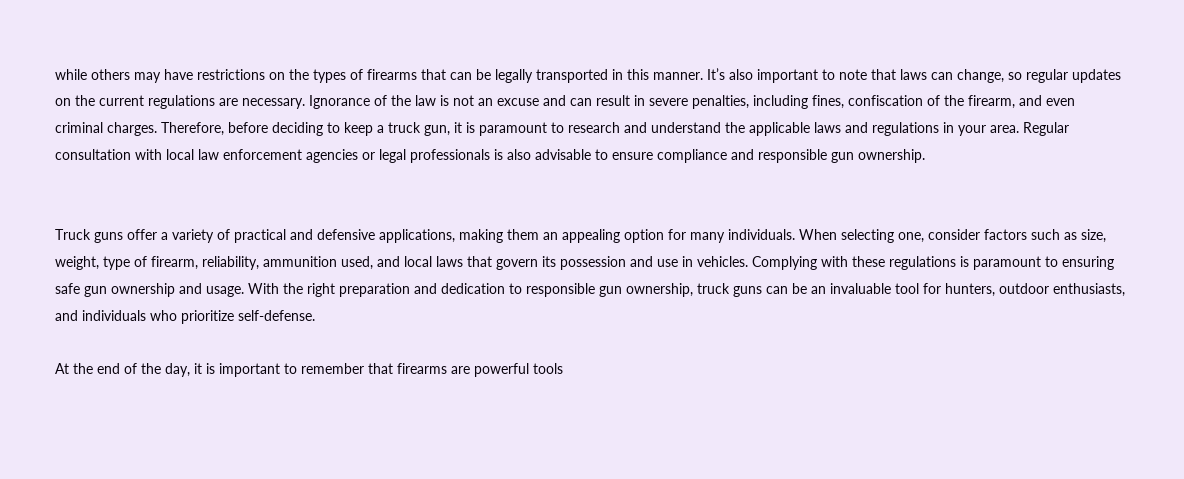while others may have restrictions on the types of firearms that can be legally transported in this manner. It’s also important to note that laws can change, so regular updates on the current regulations are necessary. Ignorance of the law is not an excuse and can result in severe penalties, including fines, confiscation of the firearm, and even criminal charges. Therefore, before deciding to keep a truck gun, it is paramount to research and understand the applicable laws and regulations in your area. Regular consultation with local law enforcement agencies or legal professionals is also advisable to ensure compliance and responsible gun ownership.


Truck guns offer a variety of practical and defensive applications, making them an appealing option for many individuals. When selecting one, consider factors such as size, weight, type of firearm, reliability, ammunition used, and local laws that govern its possession and use in vehicles. Complying with these regulations is paramount to ensuring safe gun ownership and usage. With the right preparation and dedication to responsible gun ownership, truck guns can be an invaluable tool for hunters, outdoor enthusiasts, and individuals who prioritize self-defense.

At the end of the day, it is important to remember that firearms are powerful tools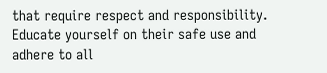that require respect and responsibility. Educate yourself on their safe use and adhere to all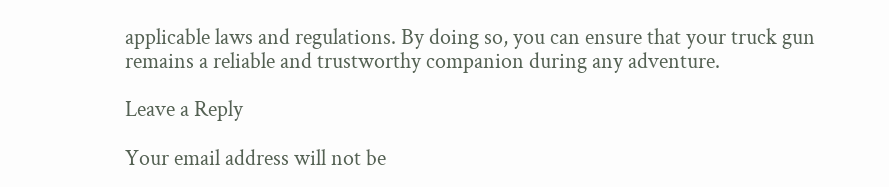applicable laws and regulations. By doing so, you can ensure that your truck gun remains a reliable and trustworthy companion during any adventure.

Leave a Reply

Your email address will not be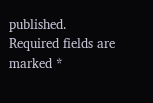published. Required fields are marked *